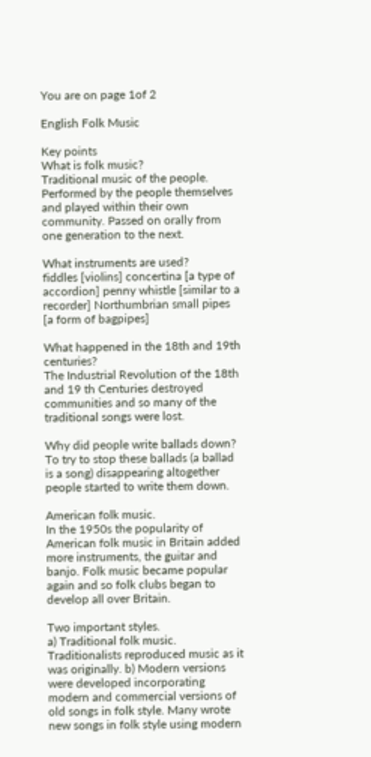You are on page 1of 2

English Folk Music

Key points
What is folk music?
Traditional music of the people. Performed by the people themselves and played within their own community. Passed on orally from one generation to the next.

What instruments are used?
fiddles [violins] concertina [a type of accordion] penny whistle [similar to a recorder] Northumbrian small pipes [a form of bagpipes]

What happened in the 18th and 19th centuries?
The Industrial Revolution of the 18th and 19 th Centuries destroyed communities and so many of the traditional songs were lost.

Why did people write ballads down?
To try to stop these ballads (a ballad is a song) disappearing altogether people started to write them down.

American folk music.
In the 1950s the popularity of American folk music in Britain added more instruments, the guitar and banjo. Folk music became popular again and so folk clubs began to develop all over Britain.

Two important styles.
a) Traditional folk music. Traditionalists reproduced music as it was originally. b) Modern versions were developed incorporating modern and commercial versions of old songs in folk style. Many wrote new songs in folk style using modern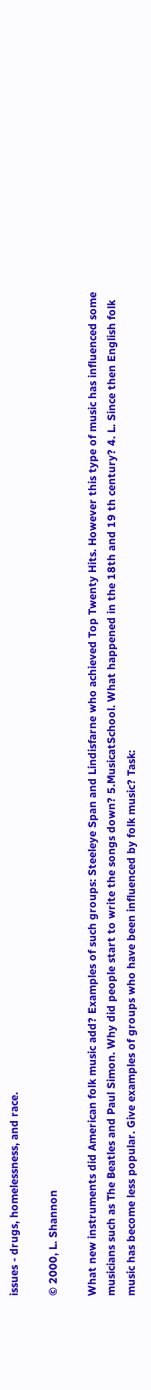issues - drugs, homelessness, and race.

© 2000, L. Shannon

What new instruments did American folk music add? Examples of such groups: Steeleye Span and Lindisfarne who achieved Top Twenty Hits. However this type of music has influenced some musicians such as The Beatles and Paul Simon. Why did people start to write the songs down? 5.MusicatSchool. What happened in the 18th and 19 th century? 4. L. Since then English folk music has become less popular. Give examples of groups who have been influenced by folk music? Task: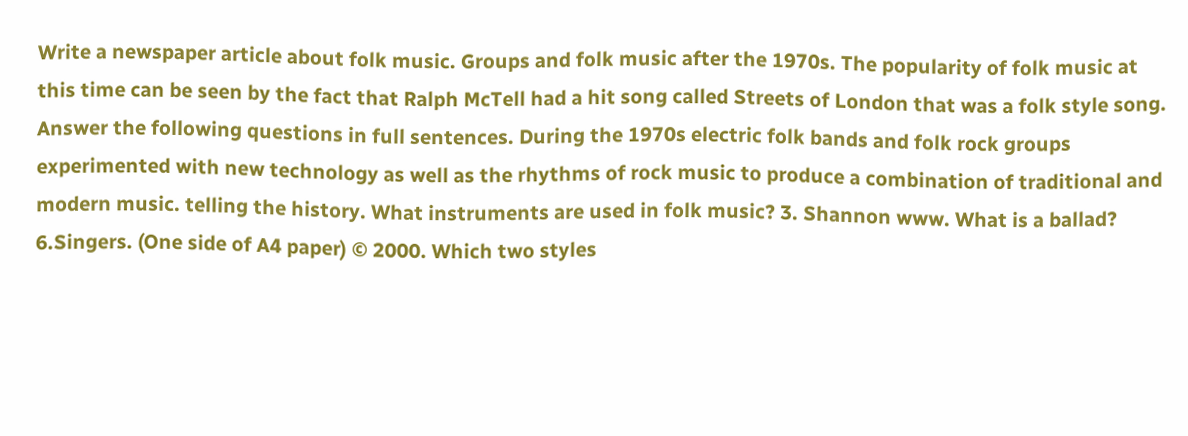Write a newspaper article about folk music. Groups and folk music after the 1970s. The popularity of folk music at this time can be seen by the fact that Ralph McTell had a hit song called Streets of London that was a folk style song. Answer the following questions in full sentences. During the 1970s electric folk bands and folk rock groups experimented with new technology as well as the rhythms of rock music to produce a combination of traditional and modern music. telling the history. What instruments are used in folk music? 3. Shannon www. What is a ballad? 6.Singers. (One side of A4 paper) © 2000. Which two styles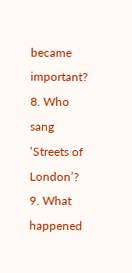became important? 8. Who sang ‘Streets of London’? 9. What happened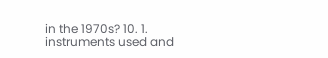in the 1970s? 10. 1. instruments used and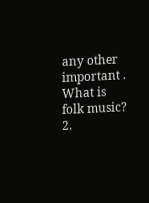any other important . What is folk music? 2.